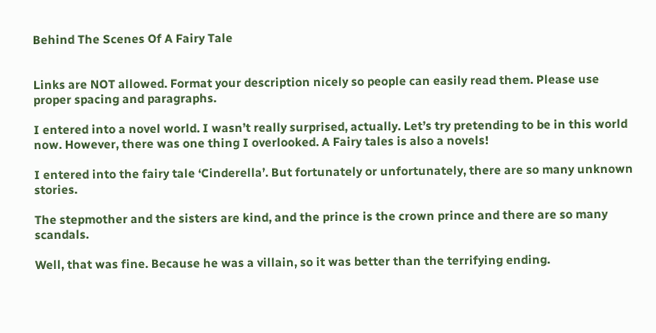Behind The Scenes Of A Fairy Tale


Links are NOT allowed. Format your description nicely so people can easily read them. Please use proper spacing and paragraphs.

I entered into a novel world. I wasn’t really surprised, actually. Let’s try pretending to be in this world now. However, there was one thing I overlooked. A Fairy tales is also a novels!

I entered into the fairy tale ‘Cinderella’. But fortunately or unfortunately, there are so many unknown stories.

The stepmother and the sisters are kind, and the prince is the crown prince and there are so many scandals.

Well, that was fine. Because he was a villain, so it was better than the terrifying ending.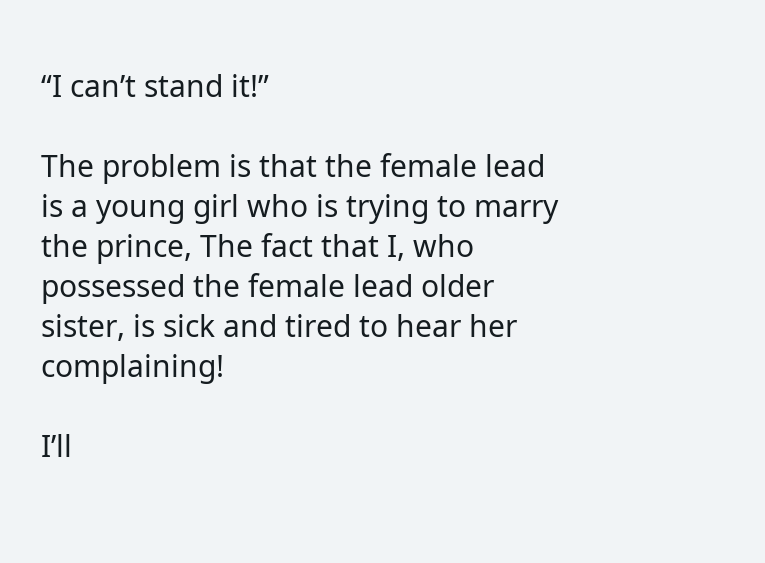“I can’t stand it!”

The problem is that the female lead is a young girl who is trying to marry the prince, The fact that I, who possessed the female lead older sister, is sick and tired to hear her complaining!

I’ll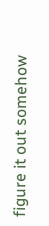figure it out somehow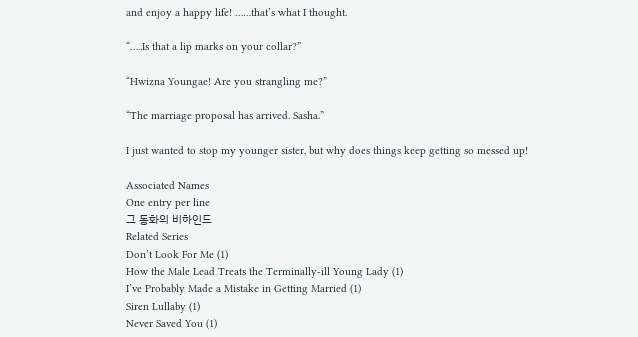and enjoy a happy life! ……that’s what I thought.

“…..Is that a lip marks on your collar?”

“Hwizna Youngae! Are you strangling me?”

“The marriage proposal has arrived. Sasha.”

I just wanted to stop my younger sister, but why does things keep getting so messed up!

Associated Names
One entry per line
그 동화의 비하인드
Related Series
Don’t Look For Me (1)
How the Male Lead Treats the Terminally-ill Young Lady (1)
I’ve Probably Made a Mistake in Getting Married (1)
Siren Lullaby (1)
Never Saved You (1)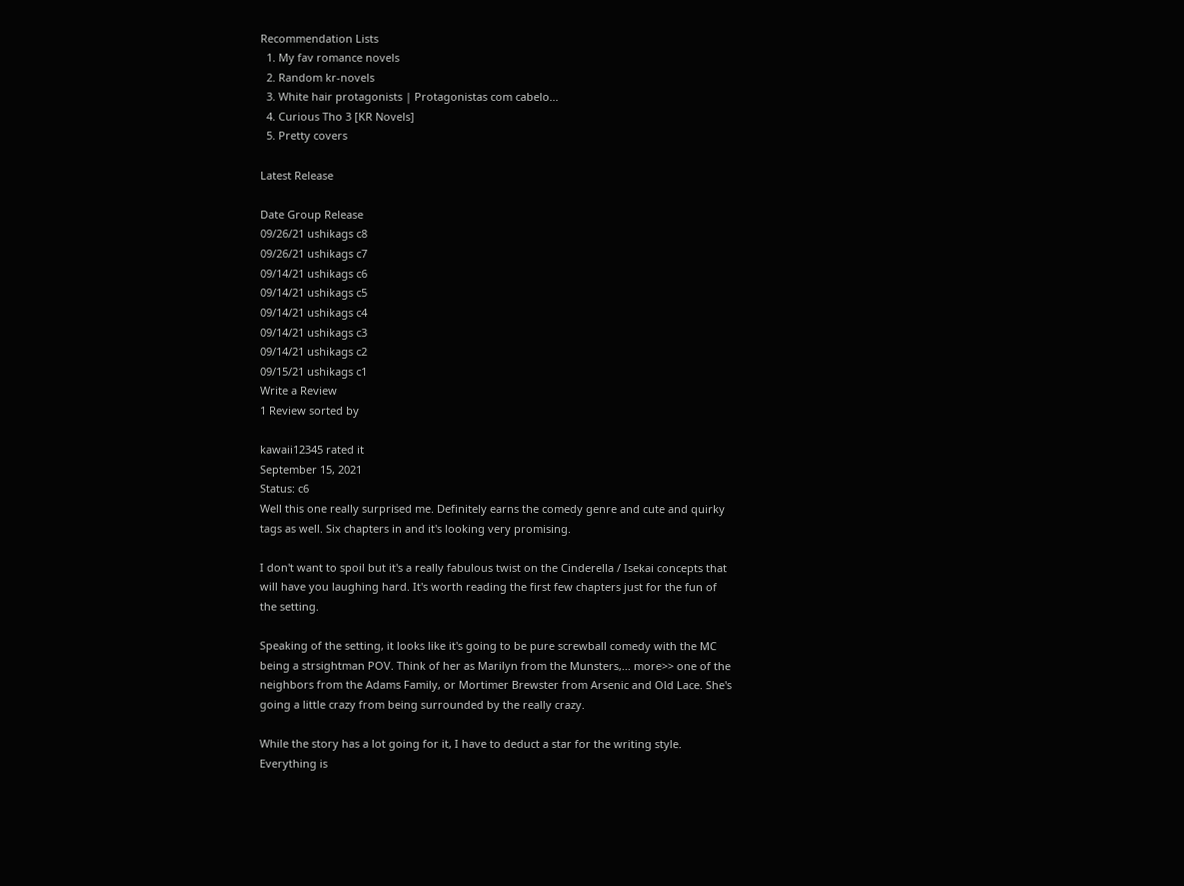Recommendation Lists
  1. My fav romance novels
  2. Random kr-novels
  3. White hair protagonists | Protagonistas com cabelo...
  4. Curious Tho 3 [KR Novels]
  5. Pretty covers

Latest Release

Date Group Release
09/26/21 ushikags c8
09/26/21 ushikags c7
09/14/21 ushikags c6
09/14/21 ushikags c5
09/14/21 ushikags c4
09/14/21 ushikags c3
09/14/21 ushikags c2
09/15/21 ushikags c1
Write a Review
1 Review sorted by

kawaii12345 rated it
September 15, 2021
Status: c6
Well this one really surprised me. Definitely earns the comedy genre and cute and quirky tags as well. Six chapters in and it's looking very promising.

I don't want to spoil but it's a really fabulous twist on the Cinderella / Isekai concepts that will have you laughing hard. It's worth reading the first few chapters just for the fun of the setting.

Speaking of the setting, it looks like it's going to be pure screwball comedy with the MC being a strsightman POV. Think of her as Marilyn from the Munsters,... more>> one of the neighbors from the Adams Family, or Mortimer Brewster from Arsenic and Old Lace. She's going a little crazy from being surrounded by the really crazy.

While the story has a lot going for it, I have to deduct a star for the writing style. Everything is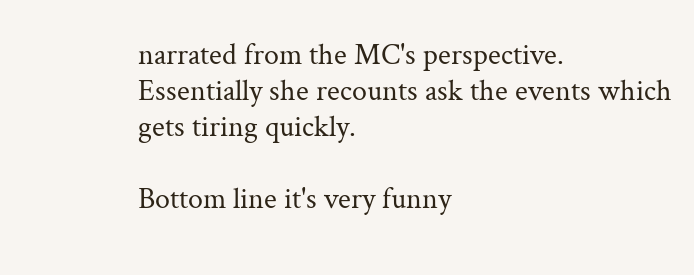narrated from the MC's perspective. Essentially she recounts ask the events which gets tiring quickly.

Bottom line it's very funny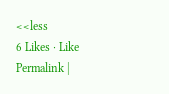<<less
6 Likes · Like Permalink |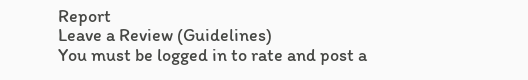Report
Leave a Review (Guidelines)
You must be logged in to rate and post a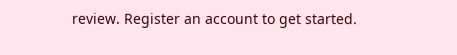review. Register an account to get started.